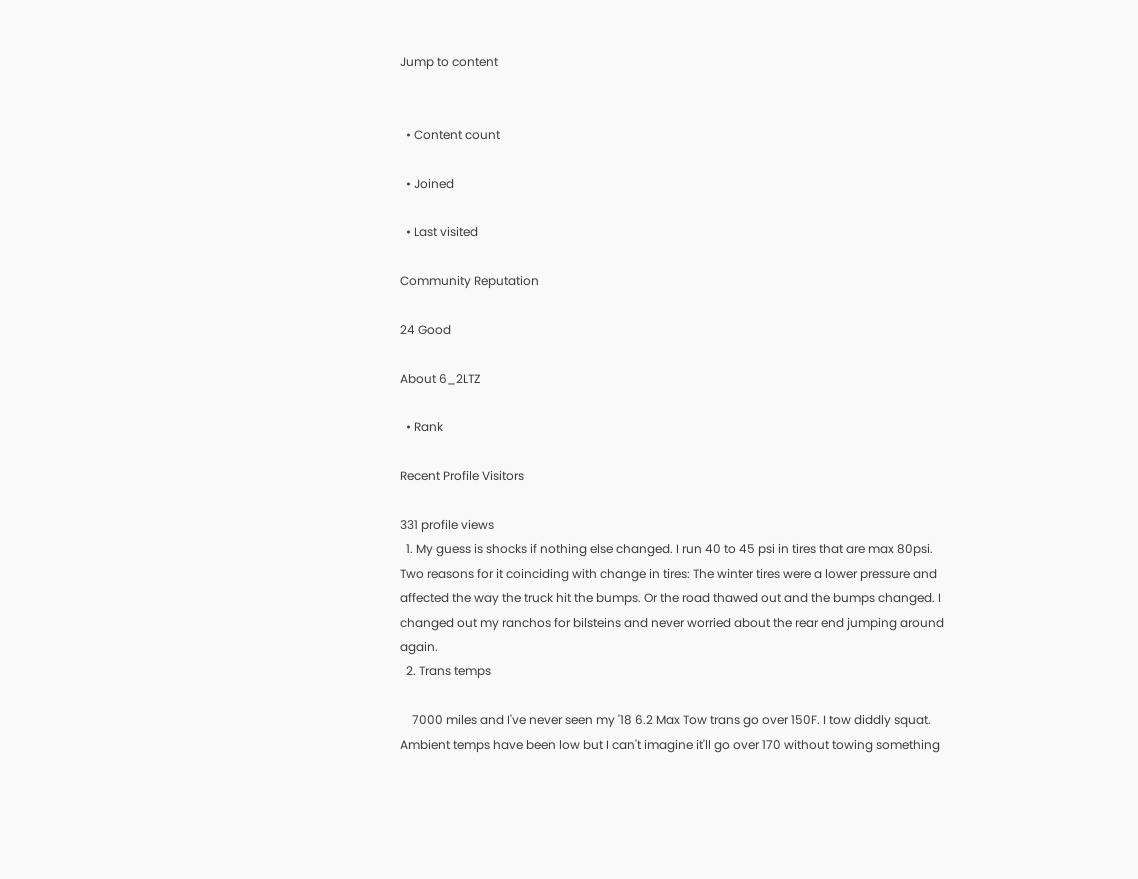Jump to content


  • Content count

  • Joined

  • Last visited

Community Reputation

24 Good

About 6_2LTZ

  • Rank

Recent Profile Visitors

331 profile views
  1. My guess is shocks if nothing else changed. I run 40 to 45 psi in tires that are max 80psi. Two reasons for it coinciding with change in tires: The winter tires were a lower pressure and affected the way the truck hit the bumps. Or the road thawed out and the bumps changed. I changed out my ranchos for bilsteins and never worried about the rear end jumping around again.
  2. Trans temps

    7000 miles and I've never seen my '18 6.2 Max Tow trans go over 150F. I tow diddly squat. Ambient temps have been low but I can't imagine it'll go over 170 without towing something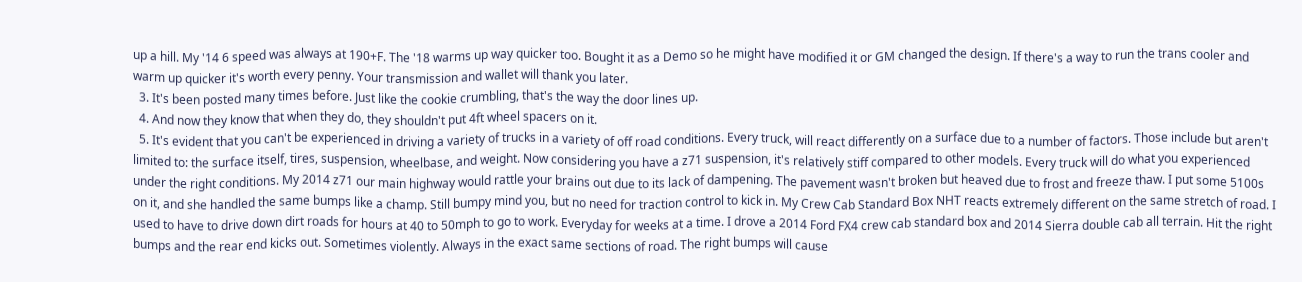up a hill. My '14 6 speed was always at 190+F. The '18 warms up way quicker too. Bought it as a Demo so he might have modified it or GM changed the design. If there's a way to run the trans cooler and warm up quicker it's worth every penny. Your transmission and wallet will thank you later.
  3. It's been posted many times before. Just like the cookie crumbling, that's the way the door lines up.
  4. And now they know that when they do, they shouldn't put 4ft wheel spacers on it.
  5. It's evident that you can't be experienced in driving a variety of trucks in a variety of off road conditions. Every truck, will react differently on a surface due to a number of factors. Those include but aren't limited to: the surface itself, tires, suspension, wheelbase, and weight. Now considering you have a z71 suspension, it's relatively stiff compared to other models. Every truck will do what you experienced under the right conditions. My 2014 z71 our main highway would rattle your brains out due to its lack of dampening. The pavement wasn't broken but heaved due to frost and freeze thaw. I put some 5100s on it, and she handled the same bumps like a champ. Still bumpy mind you, but no need for traction control to kick in. My Crew Cab Standard Box NHT reacts extremely different on the same stretch of road. I used to have to drive down dirt roads for hours at 40 to 50mph to go to work. Everyday for weeks at a time. I drove a 2014 Ford FX4 crew cab standard box and 2014 Sierra double cab all terrain. Hit the right bumps and the rear end kicks out. Sometimes violently. Always in the exact same sections of road. The right bumps will cause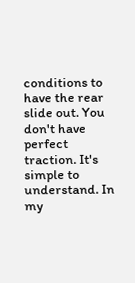conditions to have the rear slide out. You don't have perfect traction. It's simple to understand. In my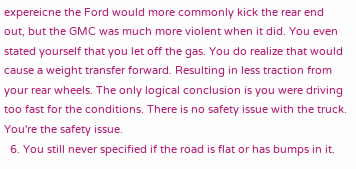expereicne the Ford would more commonly kick the rear end out, but the GMC was much more violent when it did. You even stated yourself that you let off the gas. You do realize that would cause a weight transfer forward. Resulting in less traction from your rear wheels. The only logical conclusion is you were driving too fast for the conditions. There is no safety issue with the truck. You're the safety issue.
  6. You still never specified if the road is flat or has bumps in it.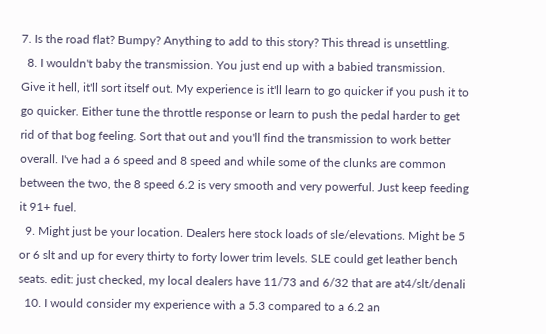7. Is the road flat? Bumpy? Anything to add to this story? This thread is unsettling.
  8. I wouldn't baby the transmission. You just end up with a babied transmission. Give it hell, it'll sort itself out. My experience is it'll learn to go quicker if you push it to go quicker. Either tune the throttle response or learn to push the pedal harder to get rid of that bog feeling. Sort that out and you'll find the transmission to work better overall. I've had a 6 speed and 8 speed and while some of the clunks are common between the two, the 8 speed 6.2 is very smooth and very powerful. Just keep feeding it 91+ fuel.
  9. Might just be your location. Dealers here stock loads of sle/elevations. Might be 5 or 6 slt and up for every thirty to forty lower trim levels. SLE could get leather bench seats. edit: just checked, my local dealers have 11/73 and 6/32 that are at4/slt/denali
  10. I would consider my experience with a 5.3 compared to a 6.2 an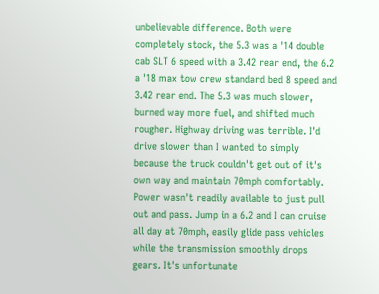unbelievable difference. Both were completely stock, the 5.3 was a '14 double cab SLT 6 speed with a 3.42 rear end, the 6.2 a '18 max tow crew standard bed 8 speed and 3.42 rear end. The 5.3 was much slower, burned way more fuel, and shifted much rougher. Highway driving was terrible. I'd drive slower than I wanted to simply because the truck couldn't get out of it's own way and maintain 70mph comfortably. Power wasn't readily available to just pull out and pass. Jump in a 6.2 and I can cruise all day at 70mph, easily glide pass vehicles while the transmission smoothly drops gears. It's unfortunate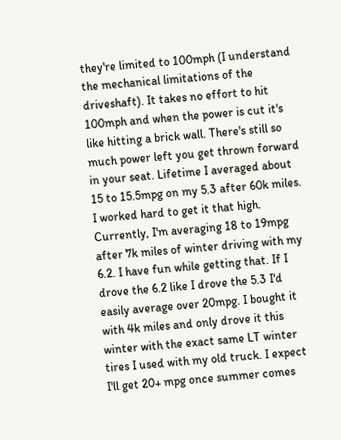they're limited to 100mph (I understand the mechanical limitations of the driveshaft). It takes no effort to hit 100mph and when the power is cut it's like hitting a brick wall. There's still so much power left you get thrown forward in your seat. Lifetime I averaged about 15 to 15.5mpg on my 5.3 after 60k miles. I worked hard to get it that high. Currently, I'm averaging 18 to 19mpg after 7k miles of winter driving with my 6.2. I have fun while getting that. If I drove the 6.2 like I drove the 5.3 I'd easily average over 20mpg. I bought it with 4k miles and only drove it this winter with the exact same LT winter tires I used with my old truck. I expect I'll get 20+ mpg once summer comes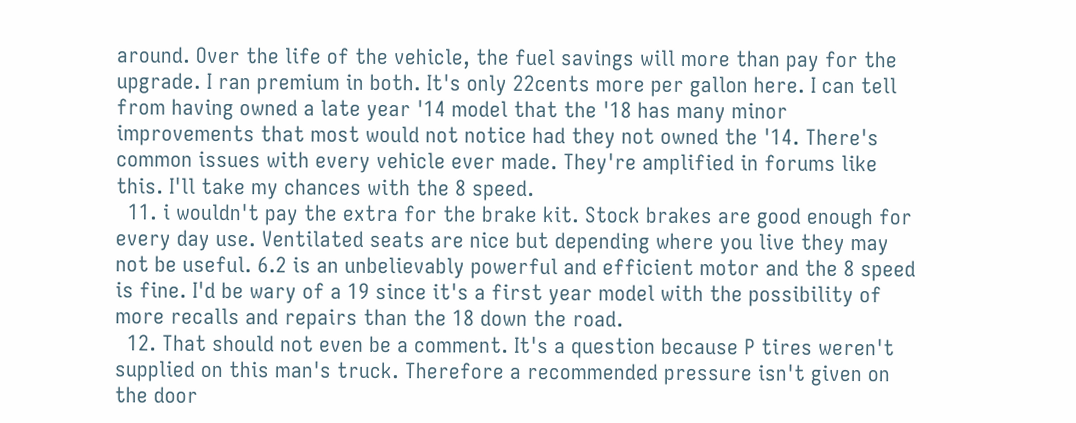around. Over the life of the vehicle, the fuel savings will more than pay for the upgrade. I ran premium in both. It's only 22cents more per gallon here. I can tell from having owned a late year '14 model that the '18 has many minor improvements that most would not notice had they not owned the '14. There's common issues with every vehicle ever made. They're amplified in forums like this. I'll take my chances with the 8 speed.
  11. i wouldn't pay the extra for the brake kit. Stock brakes are good enough for every day use. Ventilated seats are nice but depending where you live they may not be useful. 6.2 is an unbelievably powerful and efficient motor and the 8 speed is fine. I'd be wary of a 19 since it's a first year model with the possibility of more recalls and repairs than the 18 down the road.
  12. That should not even be a comment. It's a question because P tires weren't supplied on this man's truck. Therefore a recommended pressure isn't given on the door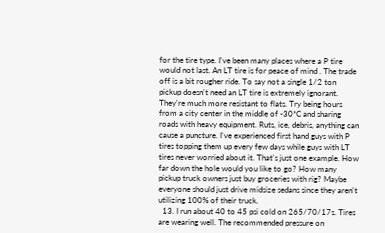for the tire type. I've been many places where a P tire would not last. An LT tire is for peace of mind . The trade off is a bit rougher ride. To say not a single 1/2 ton pickup doesn't need an LT tire is extremely ignorant. They're much more resistant to flats. Try being hours from a city center in the middle of -30*C and sharing roads with heavy equipment. Ruts, ice, debris, anything can cause a puncture. I've experienced first hand guys with P tires topping them up every few days while guys with LT tires never worried about it. That's just one example. How far down the hole would you like to go? How many pickup truck owners just buy groceries with rig? Maybe everyone should just drive midsize sedans since they aren't utilizing 100% of their truck.
  13. I run about 40 to 45 psi cold on 265/70/17s. Tires are wearing well. The recommended pressure on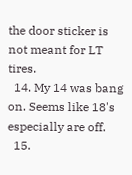the door sticker is not meant for LT tires.
  14. My 14 was bang on. Seems like 18's especially are off.
  15.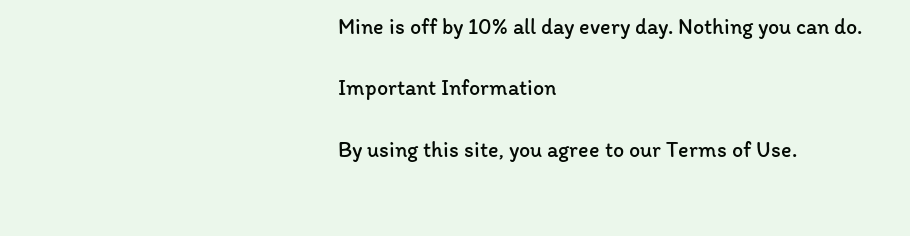Mine is off by 10% all day every day. Nothing you can do.

Important Information

By using this site, you agree to our Terms of Use.